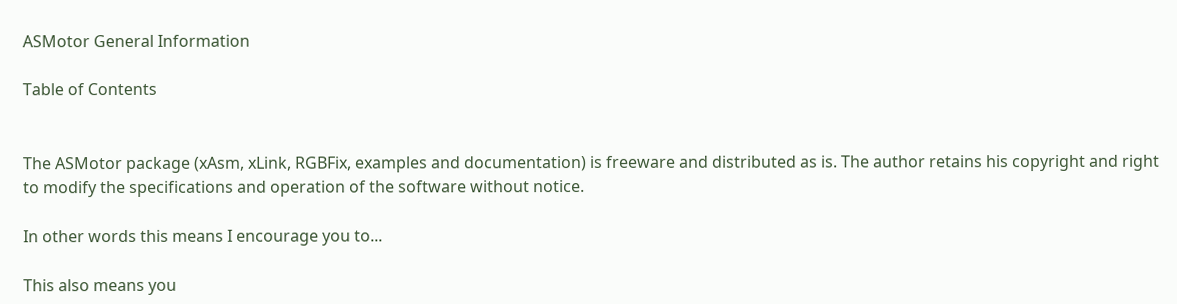ASMotor General Information

Table of Contents


The ASMotor package (xAsm, xLink, RGBFix, examples and documentation) is freeware and distributed as is. The author retains his copyright and right to modify the specifications and operation of the software without notice.

In other words this means I encourage you to...

This also means you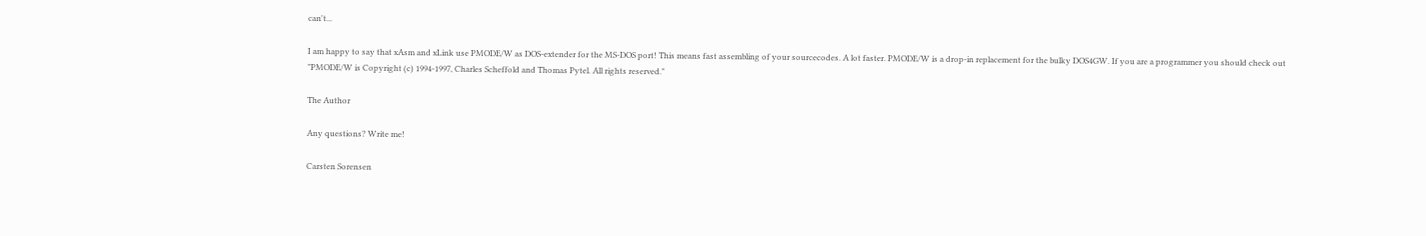can't...

I am happy to say that xAsm and xLink use PMODE/W as DOS-extender for the MS-DOS port! This means fast assembling of your sourcecodes. A lot faster. PMODE/W is a drop-in replacement for the bulky DOS4GW. If you are a programmer you should check out
"PMODE/W is Copyright (c) 1994-1997, Charles Scheffold and Thomas Pytel. All rights reserved."

The Author

Any questions? Write me!

Carsten Sorensen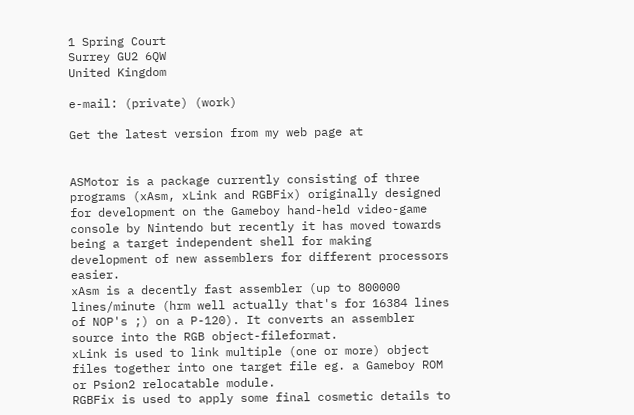1 Spring Court
Surrey GU2 6QW
United Kingdom

e-mail: (private) (work)

Get the latest version from my web page at


ASMotor is a package currently consisting of three programs (xAsm, xLink and RGBFix) originally designed for development on the Gameboy hand-held video-game console by Nintendo but recently it has moved towards being a target independent shell for making development of new assemblers for different processors easier.
xAsm is a decently fast assembler (up to 800000 lines/minute (hrm well actually that's for 16384 lines of NOP's ;) on a P-120). It converts an assembler source into the RGB object-fileformat.
xLink is used to link multiple (one or more) object files together into one target file eg. a Gameboy ROM or Psion2 relocatable module.
RGBFix is used to apply some final cosmetic details to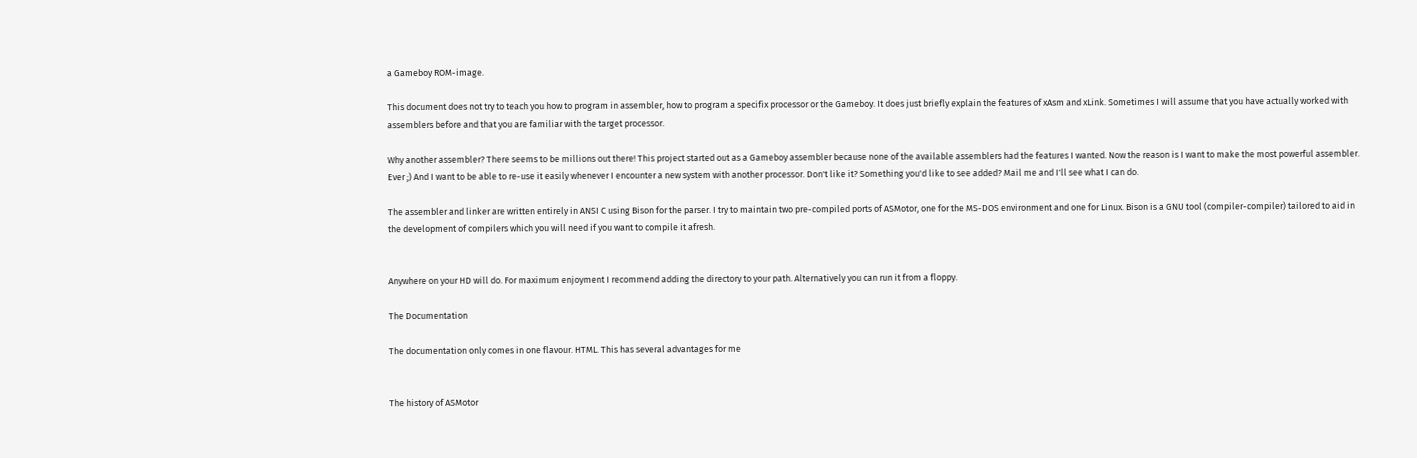a Gameboy ROM-image.

This document does not try to teach you how to program in assembler, how to program a specifix processor or the Gameboy. It does just briefly explain the features of xAsm and xLink. Sometimes I will assume that you have actually worked with assemblers before and that you are familiar with the target processor.

Why another assembler? There seems to be millions out there! This project started out as a Gameboy assembler because none of the available assemblers had the features I wanted. Now the reason is I want to make the most powerful assembler. Ever ;) And I want to be able to re-use it easily whenever I encounter a new system with another processor. Don't like it? Something you'd like to see added? Mail me and I'll see what I can do.

The assembler and linker are written entirely in ANSI C using Bison for the parser. I try to maintain two pre-compiled ports of ASMotor, one for the MS-DOS environment and one for Linux. Bison is a GNU tool (compiler-compiler) tailored to aid in the development of compilers which you will need if you want to compile it afresh.


Anywhere on your HD will do. For maximum enjoyment I recommend adding the directory to your path. Alternatively you can run it from a floppy.

The Documentation

The documentation only comes in one flavour. HTML. This has several advantages for me


The history of ASMotor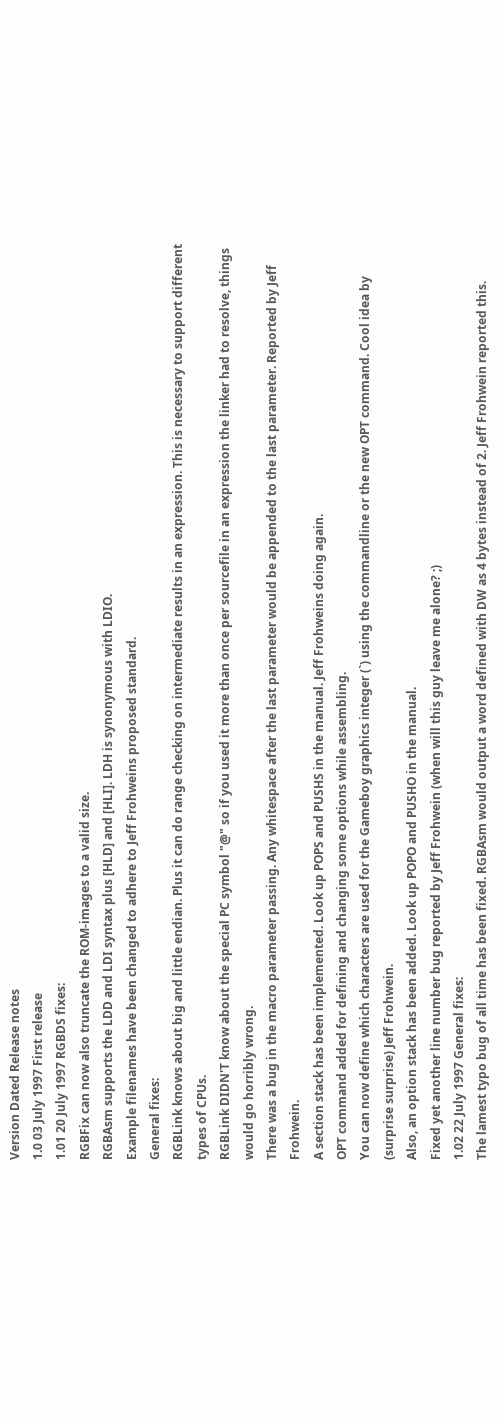Version Dated Release notes
1.0 03 July 1997 First release
1.01 20 July 1997 RGBDS fixes:
RGBFix can now also truncate the ROM-images to a valid size.
RGBAsm supports the LDD and LDI syntax plus [HLD] and [HLI]. LDH is synonymous with LDIO.
Example filenames have been changed to adhere to Jeff Frohweins proposed standard.
General fixes:
RGBLink knows about big and little endian. Plus it can do range checking on intermediate results in an expression. This is necessary to support different types of CPUs.
RGBLink DIDN'T know about the special PC symbol "@" so if you used it more than once per sourcefile in an expression the linker had to resolve, things would go horribly wrong.
There was a bug in the macro parameter passing. Any whitespace after the last parameter would be appended to the last parameter. Reported by Jeff Frohwein.
A section stack has been implemented. Look up POPS and PUSHS in the manual. Jeff Frohweins doing again.
OPT command added for defining and changing some options while assembling.
You can now define which characters are used for the Gameboy graphics integer (`) using the commandline or the new OPT command. Cool idea by (surprise surprise) Jeff Frohwein.
Also, an option stack has been added. Look up POPO and PUSHO in the manual.
Fixed yet another line number bug reported by Jeff Frohwein (when will this guy leave me alone? ;)
1.02 22 July 1997 General fixes:
The lamest typo bug of all time has been fixed. RGBAsm would output a word defined with DW as 4 bytes instead of 2. Jeff Frohwein reported this.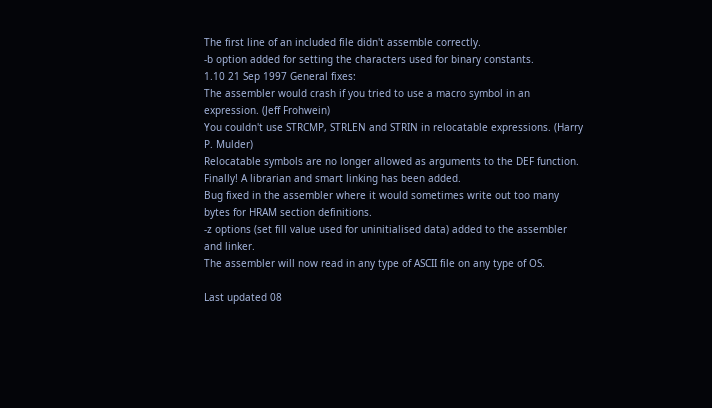The first line of an included file didn't assemble correctly.
-b option added for setting the characters used for binary constants.
1.10 21 Sep 1997 General fixes:
The assembler would crash if you tried to use a macro symbol in an expression. (Jeff Frohwein)
You couldn't use STRCMP, STRLEN and STRIN in relocatable expressions. (Harry P. Mulder)
Relocatable symbols are no longer allowed as arguments to the DEF function.
Finally! A librarian and smart linking has been added.
Bug fixed in the assembler where it would sometimes write out too many bytes for HRAM section definitions.
-z options (set fill value used for uninitialised data) added to the assembler and linker.
The assembler will now read in any type of ASCII file on any type of OS.

Last updated 08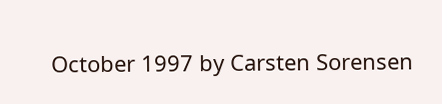October 1997 by Carsten Sorensen